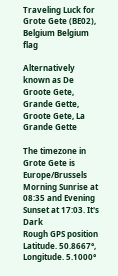Traveling Luck for Grote Gete (BE02), Belgium Belgium flag

Alternatively known as De Groote Gete, Grande Gette, Groote Gete, La Grande Gette

The timezone in Grote Gete is Europe/Brussels
Morning Sunrise at 08:35 and Evening Sunset at 17:03. It's Dark
Rough GPS position Latitude. 50.8667°, Longitude. 5.1000°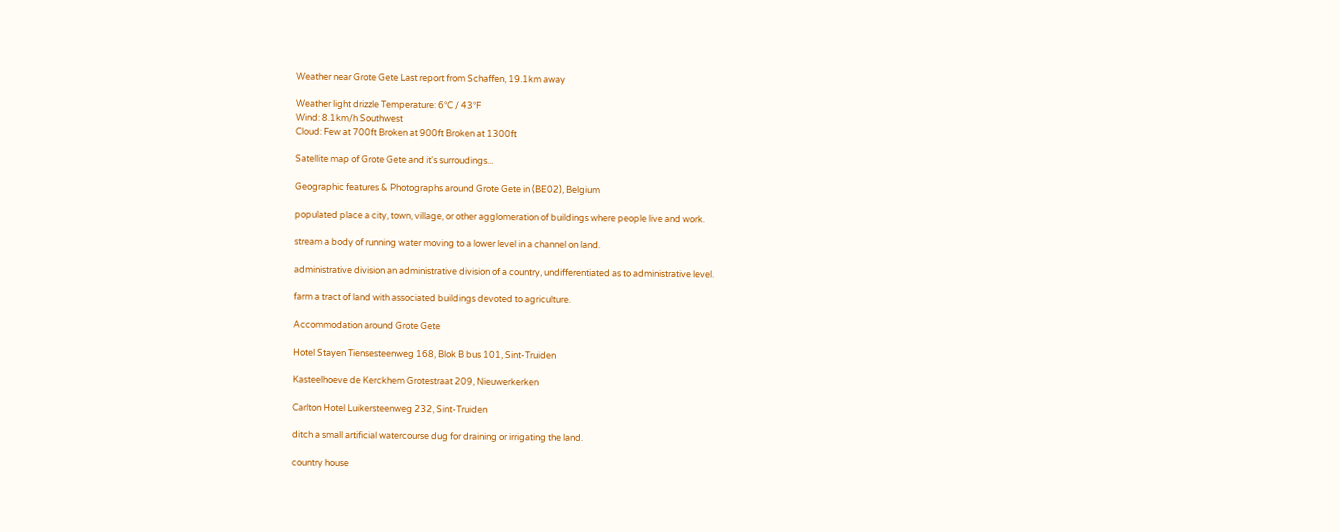Weather near Grote Gete Last report from Schaffen, 19.1km away

Weather light drizzle Temperature: 6°C / 43°F
Wind: 8.1km/h Southwest
Cloud: Few at 700ft Broken at 900ft Broken at 1300ft

Satellite map of Grote Gete and it's surroudings...

Geographic features & Photographs around Grote Gete in (BE02), Belgium

populated place a city, town, village, or other agglomeration of buildings where people live and work.

stream a body of running water moving to a lower level in a channel on land.

administrative division an administrative division of a country, undifferentiated as to administrative level.

farm a tract of land with associated buildings devoted to agriculture.

Accommodation around Grote Gete

Hotel Stayen Tiensesteenweg 168, Blok B bus 101, Sint-Truiden

Kasteelhoeve de Kerckhem Grotestraat 209, Nieuwerkerken

Carlton Hotel Luikersteenweg 232, Sint-Truiden

ditch a small artificial watercourse dug for draining or irrigating the land.

country house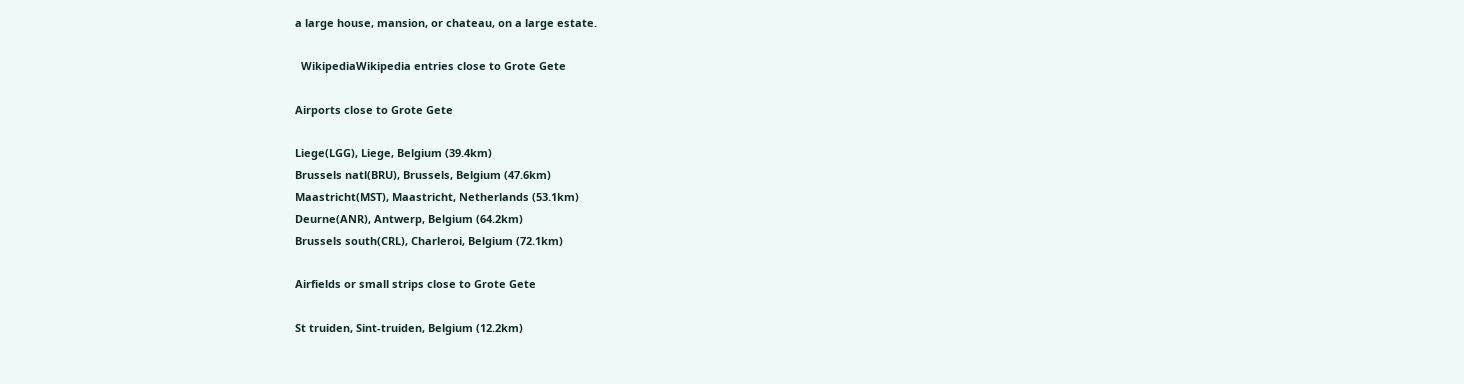a large house, mansion, or chateau, on a large estate.

  WikipediaWikipedia entries close to Grote Gete

Airports close to Grote Gete

Liege(LGG), Liege, Belgium (39.4km)
Brussels natl(BRU), Brussels, Belgium (47.6km)
Maastricht(MST), Maastricht, Netherlands (53.1km)
Deurne(ANR), Antwerp, Belgium (64.2km)
Brussels south(CRL), Charleroi, Belgium (72.1km)

Airfields or small strips close to Grote Gete

St truiden, Sint-truiden, Belgium (12.2km)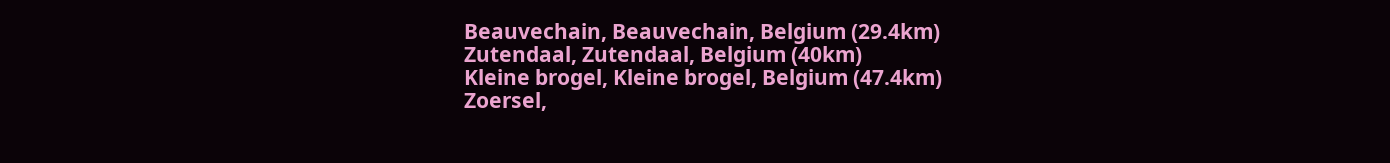Beauvechain, Beauvechain, Belgium (29.4km)
Zutendaal, Zutendaal, Belgium (40km)
Kleine brogel, Kleine brogel, Belgium (47.4km)
Zoersel,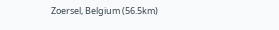Zoersel, Belgium (56.5km)